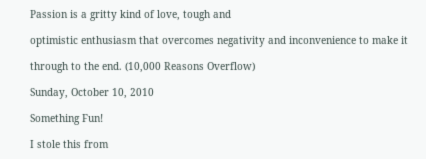Passion is a gritty kind of love, tough and

optimistic enthusiasm that overcomes negativity and inconvenience to make it

through to the end. (10,000 Reasons Overflow)

Sunday, October 10, 2010

Something Fun!

I stole this from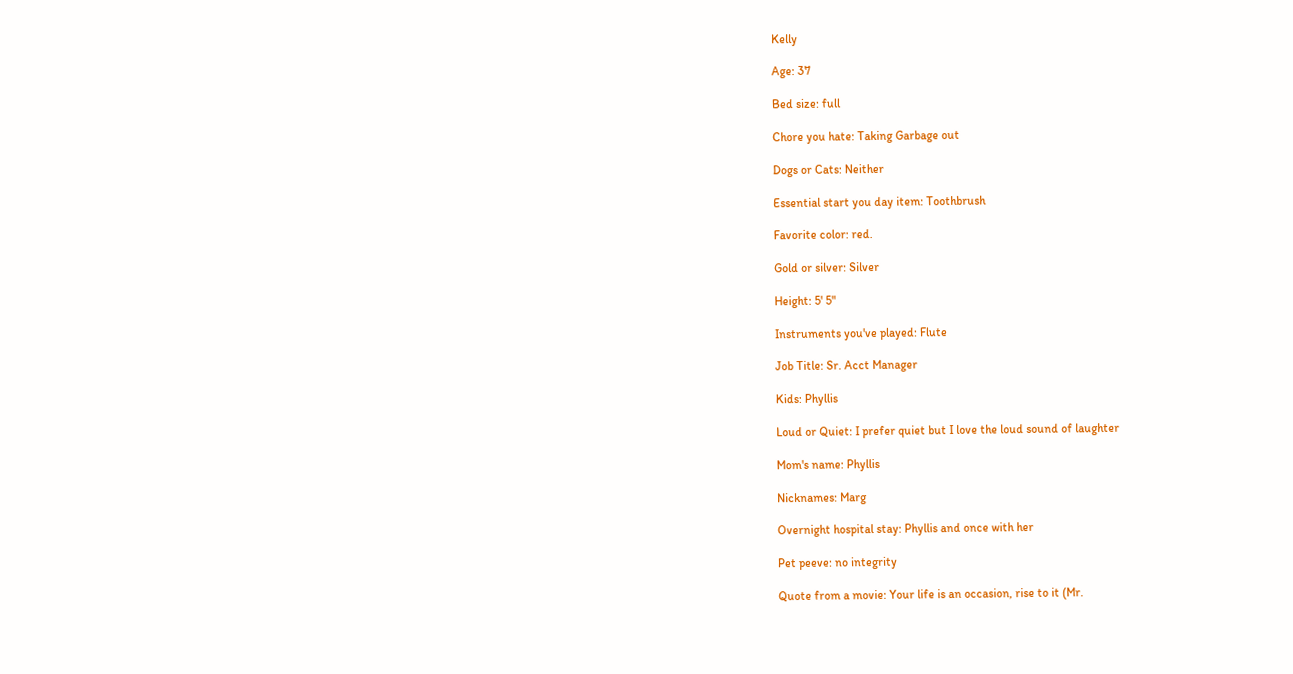Kelly

Age: 37

Bed size: full

Chore you hate: Taking Garbage out

Dogs or Cats: Neither

Essential start you day item: Toothbrush

Favorite color: red.

Gold or silver: Silver

Height: 5' 5"

Instruments you've played: Flute

Job Title: Sr. Acct Manager

Kids: Phyllis

Loud or Quiet: I prefer quiet but I love the loud sound of laughter

Mom's name: Phyllis

Nicknames: Marg

Overnight hospital stay: Phyllis and once with her

Pet peeve: no integrity

Quote from a movie: Your life is an occasion, rise to it (Mr.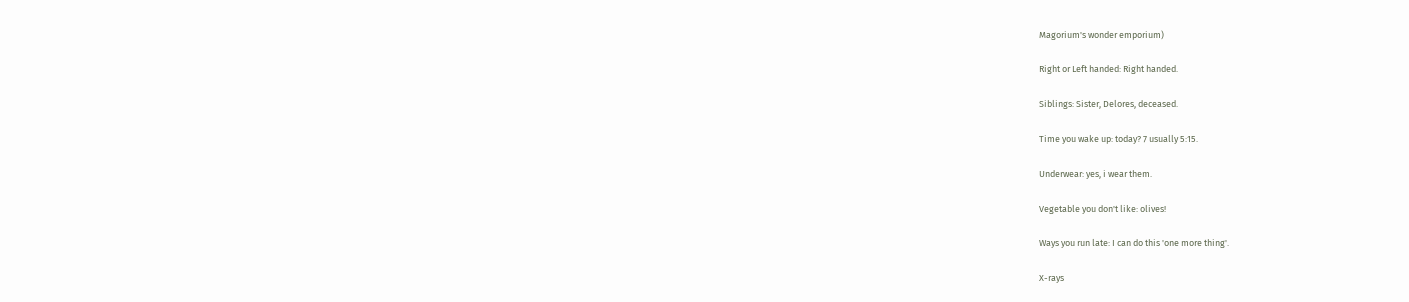Magorium's wonder emporium)

Right or Left handed: Right handed.

Siblings: Sister, Delores, deceased.

Time you wake up: today? 7 usually 5:15.

Underwear: yes, i wear them.

Vegetable you don't like: olives!

Ways you run late: I can do this 'one more thing'.

X-rays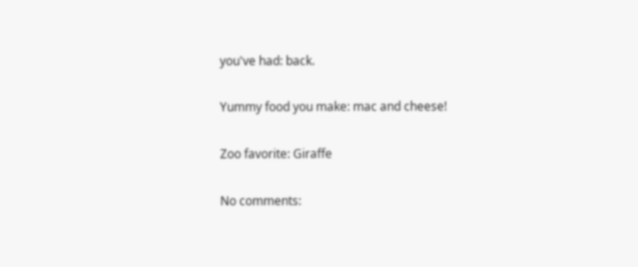you've had: back.

Yummy food you make: mac and cheese!

Zoo favorite: Giraffe

No comments: